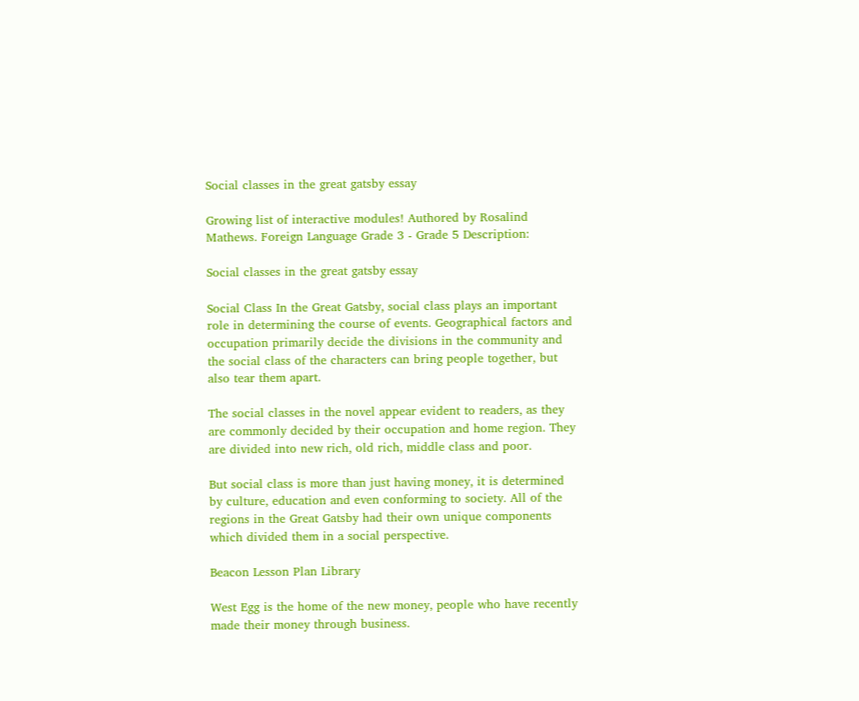Social classes in the great gatsby essay

Growing list of interactive modules! Authored by Rosalind Mathews. Foreign Language Grade 3 - Grade 5 Description:

Social classes in the great gatsby essay

Social Class In the Great Gatsby, social class plays an important role in determining the course of events. Geographical factors and occupation primarily decide the divisions in the community and the social class of the characters can bring people together, but also tear them apart.

The social classes in the novel appear evident to readers, as they are commonly decided by their occupation and home region. They are divided into new rich, old rich, middle class and poor.

But social class is more than just having money, it is determined by culture, education and even conforming to society. All of the regions in the Great Gatsby had their own unique components which divided them in a social perspective.

Beacon Lesson Plan Library

West Egg is the home of the new money, people who have recently made their money through business.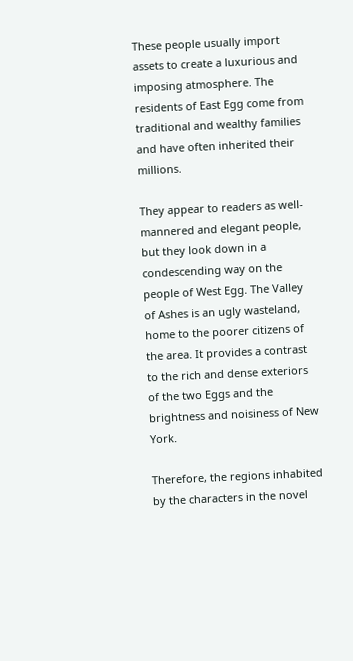These people usually import assets to create a luxurious and imposing atmosphere. The residents of East Egg come from traditional and wealthy families and have often inherited their millions.

They appear to readers as well-mannered and elegant people, but they look down in a condescending way on the people of West Egg. The Valley of Ashes is an ugly wasteland, home to the poorer citizens of the area. It provides a contrast to the rich and dense exteriors of the two Eggs and the brightness and noisiness of New York.

Therefore, the regions inhabited by the characters in the novel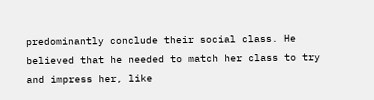predominantly conclude their social class. He believed that he needed to match her class to try and impress her, like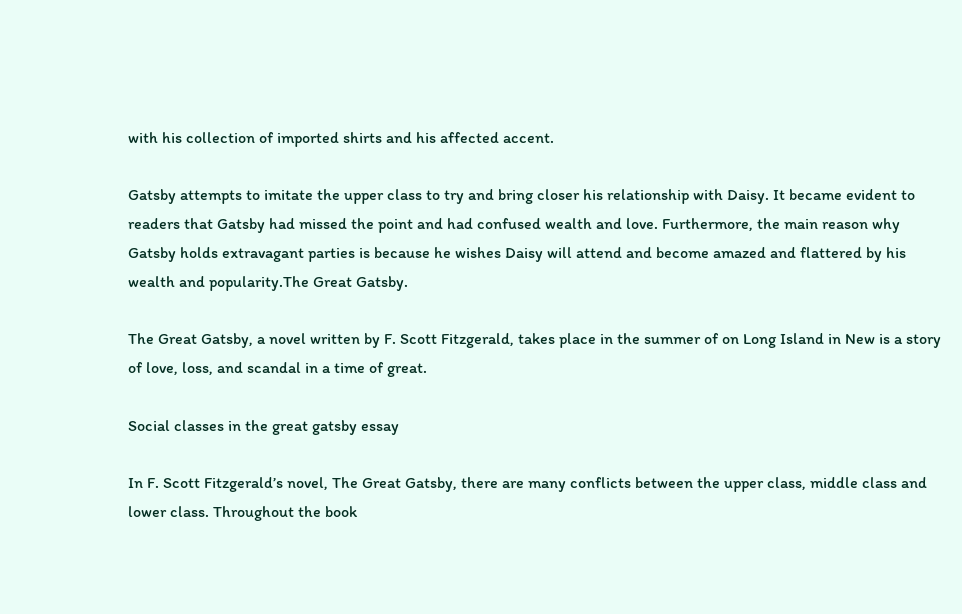with his collection of imported shirts and his affected accent.

Gatsby attempts to imitate the upper class to try and bring closer his relationship with Daisy. It became evident to readers that Gatsby had missed the point and had confused wealth and love. Furthermore, the main reason why Gatsby holds extravagant parties is because he wishes Daisy will attend and become amazed and flattered by his wealth and popularity.The Great Gatsby.

The Great Gatsby, a novel written by F. Scott Fitzgerald, takes place in the summer of on Long Island in New is a story of love, loss, and scandal in a time of great.

Social classes in the great gatsby essay

In F. Scott Fitzgerald’s novel, The Great Gatsby, there are many conflicts between the upper class, middle class and lower class. Throughout the book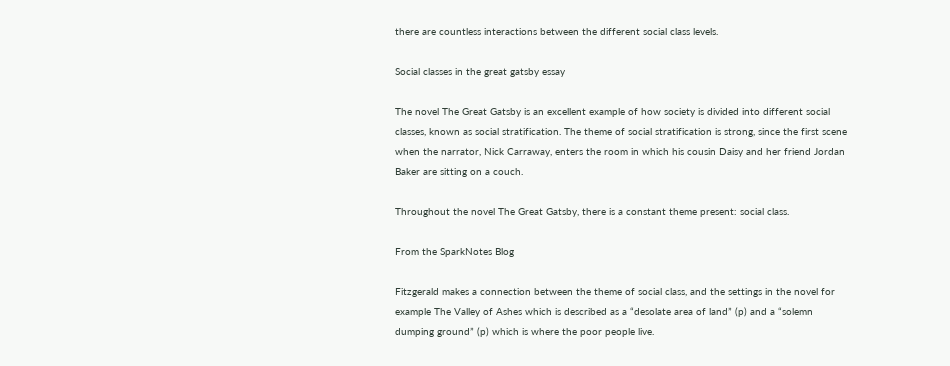there are countless interactions between the different social class levels.

Social classes in the great gatsby essay

The novel The Great Gatsby is an excellent example of how society is divided into different social classes, known as social stratification. The theme of social stratification is strong, since the first scene when the narrator, Nick Carraway, enters the room in which his cousin Daisy and her friend Jordan Baker are sitting on a couch.

Throughout the novel The Great Gatsby, there is a constant theme present: social class.

From the SparkNotes Blog

Fitzgerald makes a connection between the theme of social class, and the settings in the novel for example The Valley of Ashes which is described as a “desolate area of land” (p) and a “solemn dumping ground” (p) which is where the poor people live.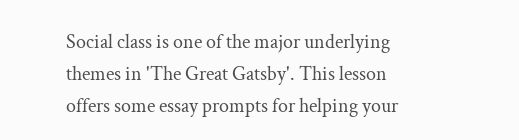Social class is one of the major underlying themes in 'The Great Gatsby'. This lesson offers some essay prompts for helping your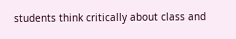students think critically about class and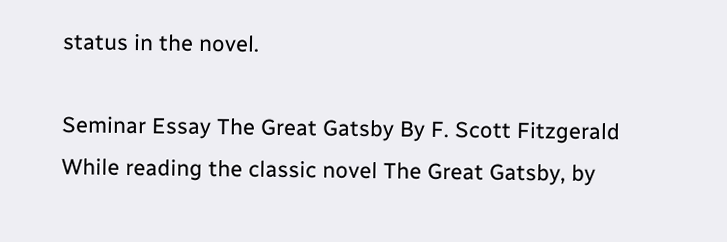status in the novel.

Seminar Essay The Great Gatsby By F. Scott Fitzgerald While reading the classic novel The Great Gatsby, by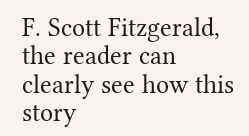F. Scott Fitzgerald, the reader can clearly see how this story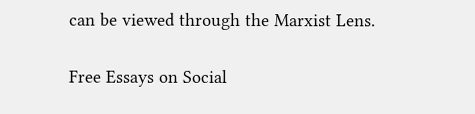can be viewed through the Marxist Lens.

Free Essays on Social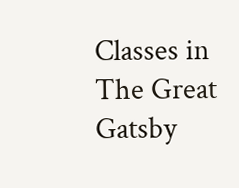Classes in The Great Gatsby